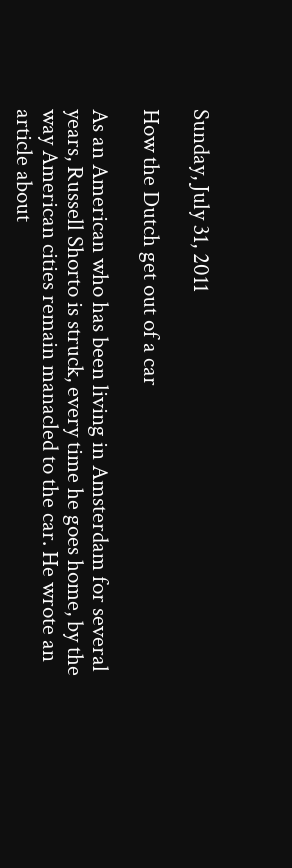Sunday, July 31, 2011

How the Dutch get out of a car

As an American who has been living in Amsterdam for several years, Russell Shorto is struck, every time he goes home, by the way American cities remain manacled to the car. He wrote an article about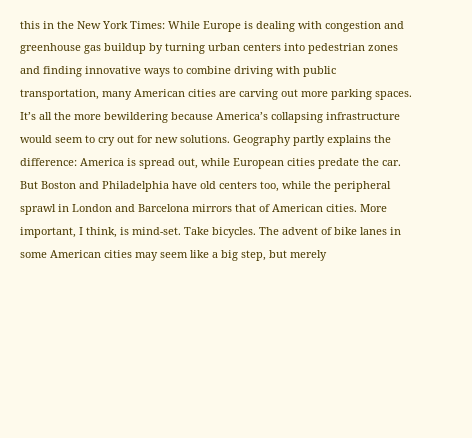this in the New York Times: While Europe is dealing with congestion and greenhouse gas buildup by turning urban centers into pedestrian zones and finding innovative ways to combine driving with public transportation, many American cities are carving out more parking spaces. It’s all the more bewildering because America’s collapsing infrastructure would seem to cry out for new solutions. Geography partly explains the difference: America is spread out, while European cities predate the car. But Boston and Philadelphia have old centers too, while the peripheral sprawl in London and Barcelona mirrors that of American cities. More important, I think, is mind-set. Take bicycles. The advent of bike lanes in some American cities may seem like a big step, but merely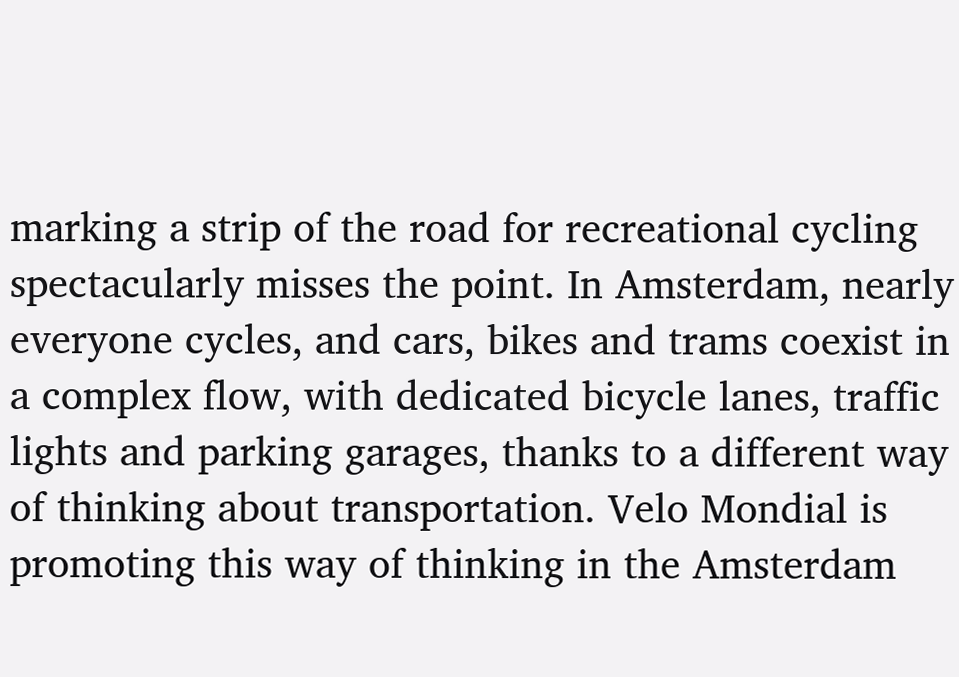marking a strip of the road for recreational cycling spectacularly misses the point. In Amsterdam, nearly everyone cycles, and cars, bikes and trams coexist in a complex flow, with dedicated bicycle lanes, traffic lights and parking garages, thanks to a different way of thinking about transportation. Velo Mondial is promoting this way of thinking in the Amsterdam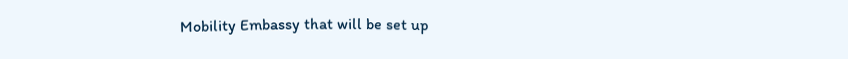Mobility Embassy that will be set up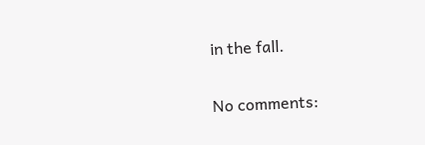in the fall.

No comments: